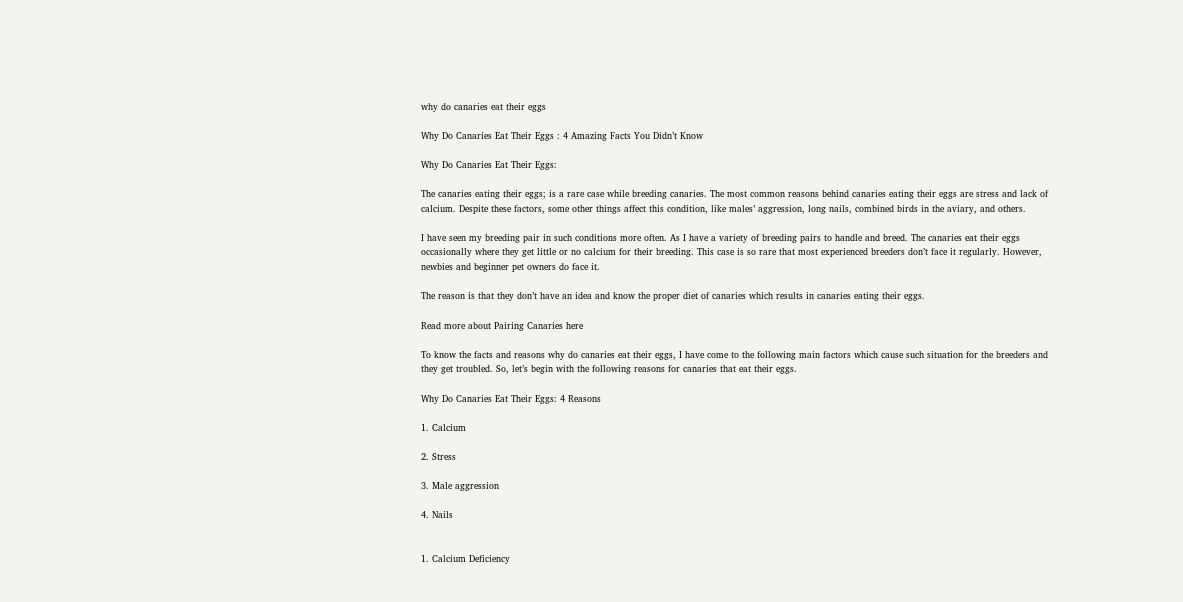why do canaries eat their eggs

Why Do Canaries Eat Their Eggs : 4 Amazing Facts You Didn’t Know

Why Do Canaries Eat Their Eggs:

The canaries eating their eggs; is a rare case while breeding canaries. The most common reasons behind canaries eating their eggs are stress and lack of calcium. Despite these factors, some other things affect this condition, like males’ aggression, long nails, combined birds in the aviary, and others.

I have seen my breeding pair in such conditions more often. As I have a variety of breeding pairs to handle and breed. The canaries eat their eggs occasionally where they get little or no calcium for their breeding. This case is so rare that most experienced breeders don’t face it regularly. However, newbies and beginner pet owners do face it.

The reason is that they don’t have an idea and know the proper diet of canaries which results in canaries eating their eggs.

Read more about Pairing Canaries here

To know the facts and reasons why do canaries eat their eggs, I have come to the following main factors which cause such situation for the breeders and they get troubled. So, let’s begin with the following reasons for canaries that eat their eggs.

Why Do Canaries Eat Their Eggs: 4 Reasons

1. Calcium

2. Stress

3. Male aggression

4. Nails


1. Calcium Deficiency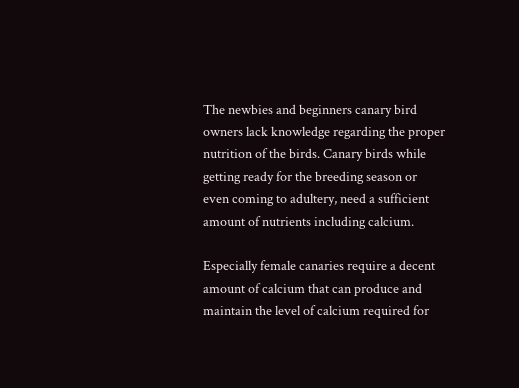The newbies and beginners canary bird owners lack knowledge regarding the proper nutrition of the birds. Canary birds while getting ready for the breeding season or even coming to adultery, need a sufficient amount of nutrients including calcium.

Especially female canaries require a decent amount of calcium that can produce and maintain the level of calcium required for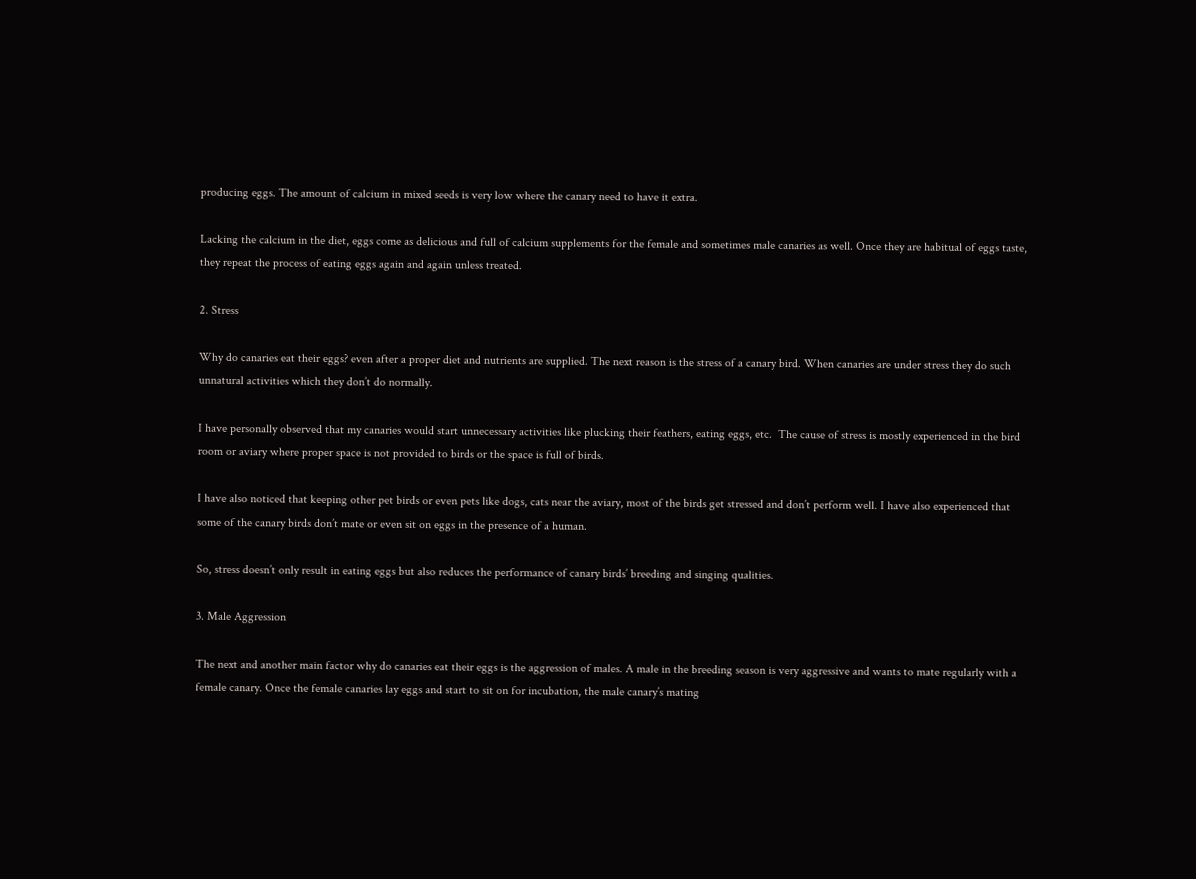producing eggs. The amount of calcium in mixed seeds is very low where the canary need to have it extra.

Lacking the calcium in the diet, eggs come as delicious and full of calcium supplements for the female and sometimes male canaries as well. Once they are habitual of eggs taste, they repeat the process of eating eggs again and again unless treated.

2. Stress

Why do canaries eat their eggs? even after a proper diet and nutrients are supplied. The next reason is the stress of a canary bird. When canaries are under stress they do such unnatural activities which they don’t do normally.

I have personally observed that my canaries would start unnecessary activities like plucking their feathers, eating eggs, etc.  The cause of stress is mostly experienced in the bird room or aviary where proper space is not provided to birds or the space is full of birds.

I have also noticed that keeping other pet birds or even pets like dogs, cats near the aviary, most of the birds get stressed and don’t perform well. I have also experienced that some of the canary birds don’t mate or even sit on eggs in the presence of a human.

So, stress doesn’t only result in eating eggs but also reduces the performance of canary birds’ breeding and singing qualities.

3. Male Aggression

The next and another main factor why do canaries eat their eggs is the aggression of males. A male in the breeding season is very aggressive and wants to mate regularly with a female canary. Once the female canaries lay eggs and start to sit on for incubation, the male canary’s mating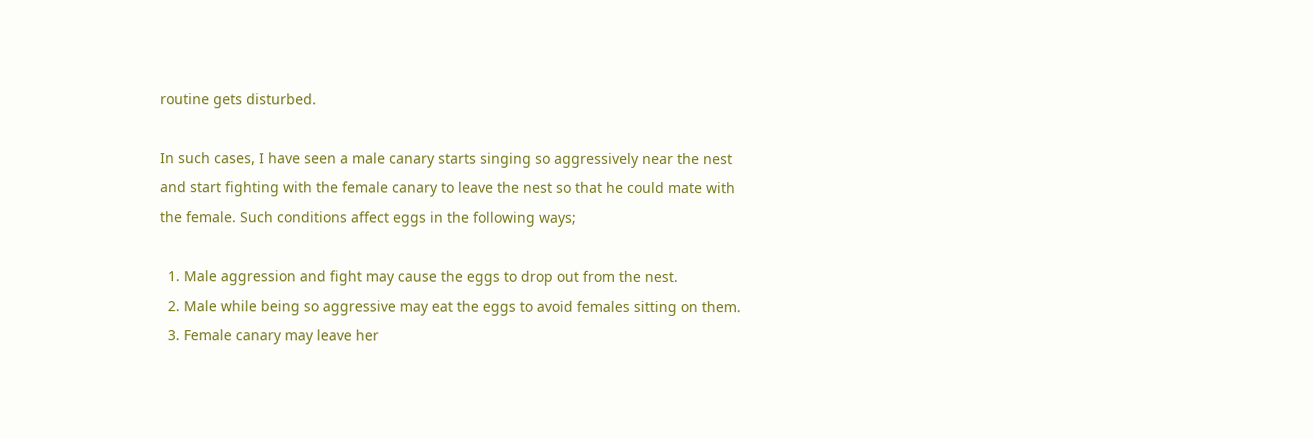routine gets disturbed.

In such cases, I have seen a male canary starts singing so aggressively near the nest and start fighting with the female canary to leave the nest so that he could mate with the female. Such conditions affect eggs in the following ways;

  1. Male aggression and fight may cause the eggs to drop out from the nest.
  2. Male while being so aggressive may eat the eggs to avoid females sitting on them.
  3. Female canary may leave her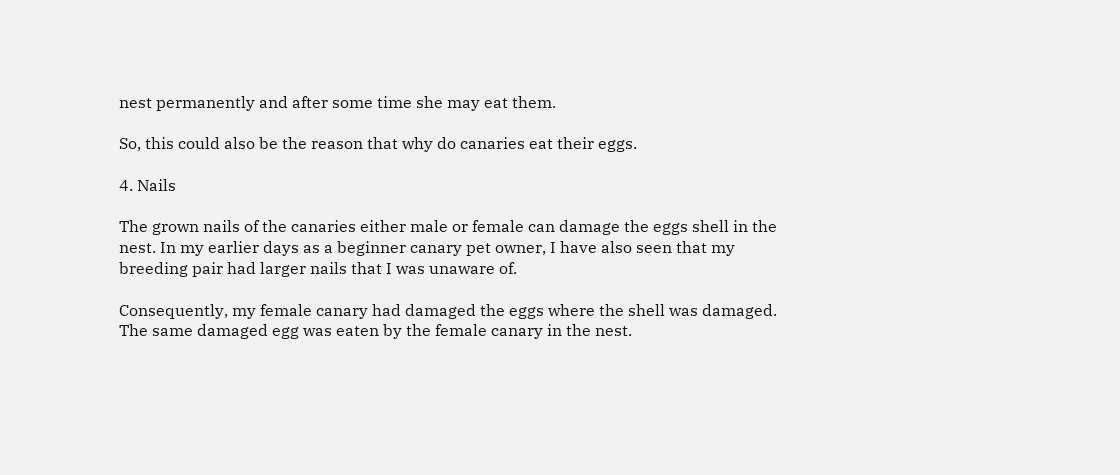nest permanently and after some time she may eat them.

So, this could also be the reason that why do canaries eat their eggs.

4. Nails

The grown nails of the canaries either male or female can damage the eggs shell in the nest. In my earlier days as a beginner canary pet owner, I have also seen that my breeding pair had larger nails that I was unaware of.

Consequently, my female canary had damaged the eggs where the shell was damaged. The same damaged egg was eaten by the female canary in the nest.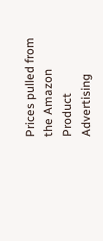Prices pulled from the Amazon Product Advertising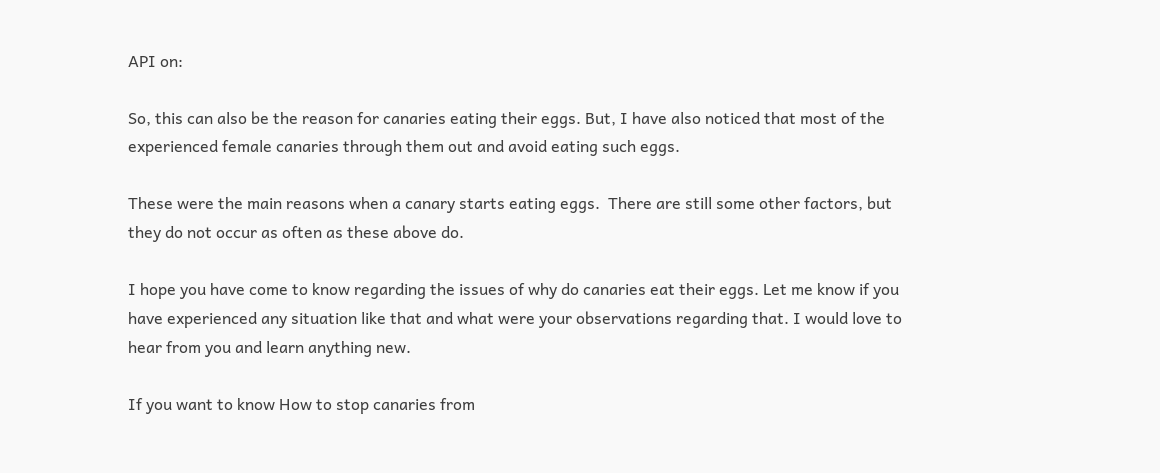API on:

So, this can also be the reason for canaries eating their eggs. But, I have also noticed that most of the experienced female canaries through them out and avoid eating such eggs.

These were the main reasons when a canary starts eating eggs.  There are still some other factors, but they do not occur as often as these above do.

I hope you have come to know regarding the issues of why do canaries eat their eggs. Let me know if you have experienced any situation like that and what were your observations regarding that. I would love to hear from you and learn anything new.

If you want to know How to stop canaries from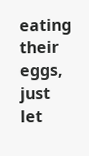eating their eggs, just let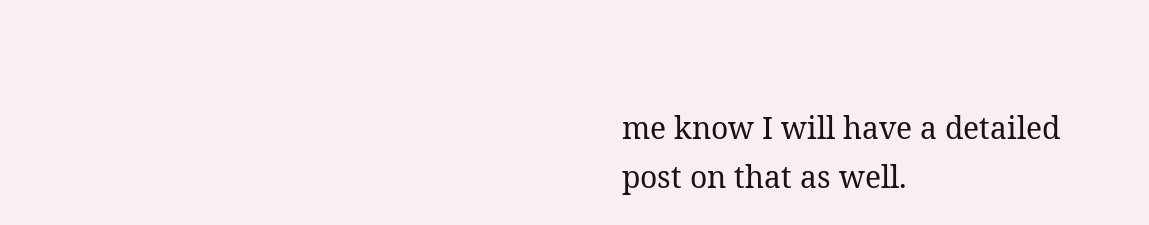me know I will have a detailed post on that as well.